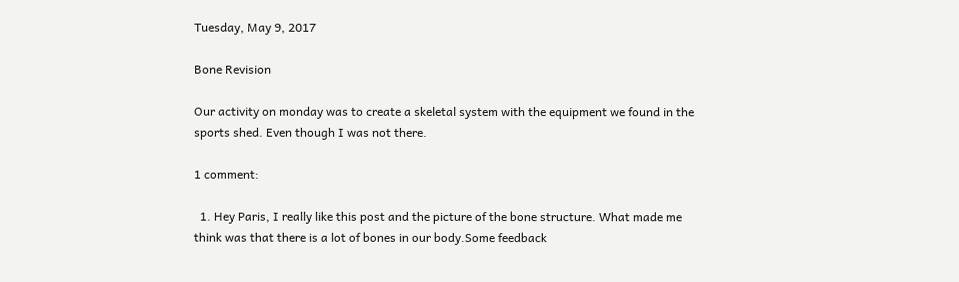Tuesday, May 9, 2017

Bone Revision

Our activity on monday was to create a skeletal system with the equipment we found in the sports shed. Even though I was not there.

1 comment:

  1. Hey Paris, I really like this post and the picture of the bone structure. What made me think was that there is a lot of bones in our body.Some feedback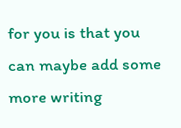for you is that you can maybe add some more writing